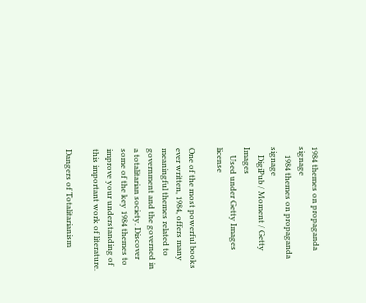1984 themes on propaganda signage
    1984 themes on propaganda signage
    DigiPub / Moment / Getty Images
    Used under Getty Images license

One of the most powerful books ever written, 1984, offers many meaningful themes related to government and the governed in a totalitarian society. Discover some of the key 1984 themes to improve your understanding of this important work of literature.

Dangers of Totalitarianism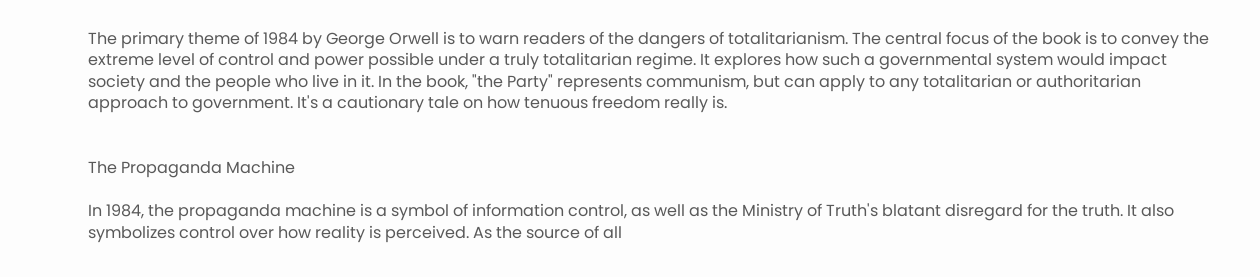The primary theme of 1984 by George Orwell is to warn readers of the dangers of totalitarianism. The central focus of the book is to convey the extreme level of control and power possible under a truly totalitarian regime. It explores how such a governmental system would impact society and the people who live in it. In the book, "the Party" represents communism, but can apply to any totalitarian or authoritarian approach to government. It's a cautionary tale on how tenuous freedom really is.


The Propaganda Machine

In 1984, the propaganda machine is a symbol of information control, as well as the Ministry of Truth's blatant disregard for the truth. It also symbolizes control over how reality is perceived. As the source of all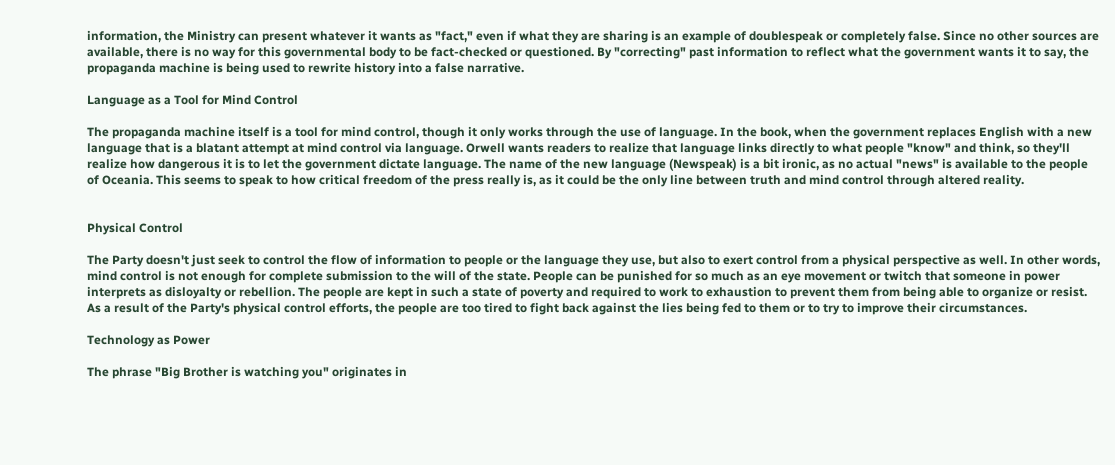information, the Ministry can present whatever it wants as "fact," even if what they are sharing is an example of doublespeak or completely false. Since no other sources are available, there is no way for this governmental body to be fact-checked or questioned. By "correcting" past information to reflect what the government wants it to say, the propaganda machine is being used to rewrite history into a false narrative.

Language as a Tool for Mind Control

The propaganda machine itself is a tool for mind control, though it only works through the use of language. In the book, when the government replaces English with a new language that is a blatant attempt at mind control via language. Orwell wants readers to realize that language links directly to what people "know" and think, so they'll realize how dangerous it is to let the government dictate language. The name of the new language (Newspeak) is a bit ironic, as no actual "news" is available to the people of Oceania. This seems to speak to how critical freedom of the press really is, as it could be the only line between truth and mind control through altered reality.


Physical Control

The Party doesn't just seek to control the flow of information to people or the language they use, but also to exert control from a physical perspective as well. In other words, mind control is not enough for complete submission to the will of the state. People can be punished for so much as an eye movement or twitch that someone in power interprets as disloyalty or rebellion. The people are kept in such a state of poverty and required to work to exhaustion to prevent them from being able to organize or resist. As a result of the Party's physical control efforts, the people are too tired to fight back against the lies being fed to them or to try to improve their circumstances.

Technology as Power

The phrase "Big Brother is watching you" originates in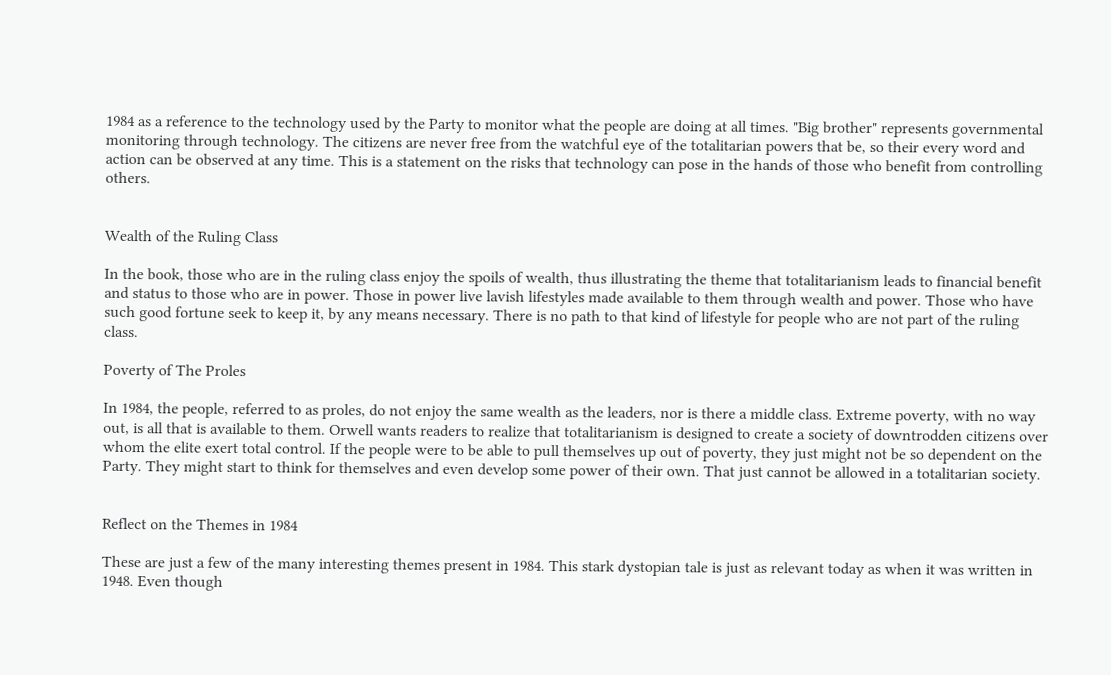1984 as a reference to the technology used by the Party to monitor what the people are doing at all times. "Big brother" represents governmental monitoring through technology. The citizens are never free from the watchful eye of the totalitarian powers that be, so their every word and action can be observed at any time. This is a statement on the risks that technology can pose in the hands of those who benefit from controlling others.


Wealth of the Ruling Class

In the book, those who are in the ruling class enjoy the spoils of wealth, thus illustrating the theme that totalitarianism leads to financial benefit and status to those who are in power. Those in power live lavish lifestyles made available to them through wealth and power. Those who have such good fortune seek to keep it, by any means necessary. There is no path to that kind of lifestyle for people who are not part of the ruling class.

Poverty of The Proles

In 1984, the people, referred to as proles, do not enjoy the same wealth as the leaders, nor is there a middle class. Extreme poverty, with no way out, is all that is available to them. Orwell wants readers to realize that totalitarianism is designed to create a society of downtrodden citizens over whom the elite exert total control. If the people were to be able to pull themselves up out of poverty, they just might not be so dependent on the Party. They might start to think for themselves and even develop some power of their own. That just cannot be allowed in a totalitarian society.


Reflect on the Themes in 1984

These are just a few of the many interesting themes present in 1984. This stark dystopian tale is just as relevant today as when it was written in 1948. Even though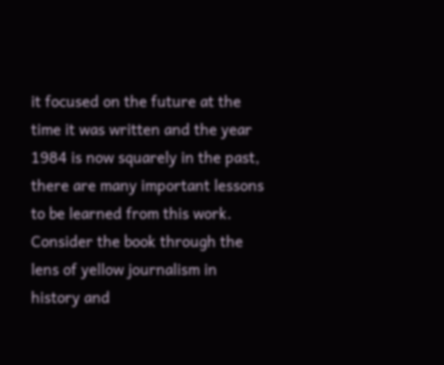it focused on the future at the time it was written and the year 1984 is now squarely in the past, there are many important lessons to be learned from this work. Consider the book through the lens of yellow journalism in history and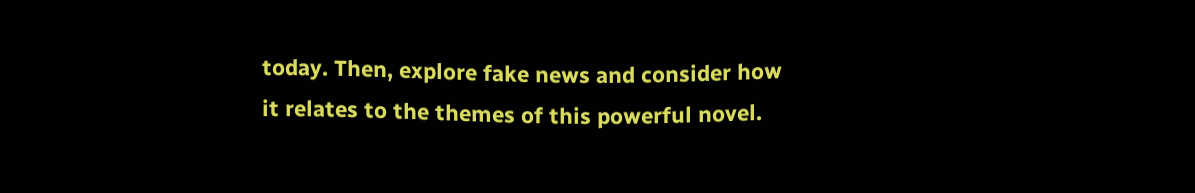today. Then, explore fake news and consider how it relates to the themes of this powerful novel.